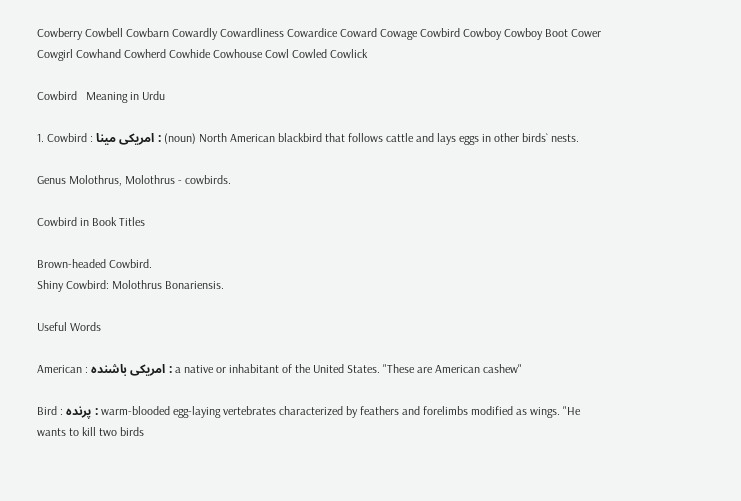Cowberry Cowbell Cowbarn Cowardly Cowardliness Cowardice Coward Cowage Cowbird Cowboy Cowboy Boot Cower Cowgirl Cowhand Cowherd Cowhide Cowhouse Cowl Cowled Cowlick

Cowbird   Meaning in Urdu

1. Cowbird : امریکی مینا : (noun) North American blackbird that follows cattle and lays eggs in other birds` nests.

Genus Molothrus, Molothrus - cowbirds.

Cowbird in Book Titles

Brown-headed Cowbird.
Shiny Cowbird: Molothrus Bonariensis.

Useful Words

American : امریکی باشندہ : a native or inhabitant of the United States. "These are American cashew"

Bird : پرندہ : warm-blooded egg-laying vertebrates characterized by feathers and forelimbs modified as wings. "He wants to kill two birds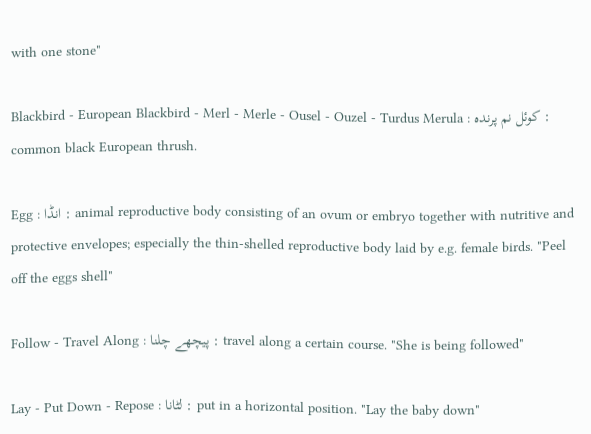with one stone"

Blackbird - European Blackbird - Merl - Merle - Ousel - Ouzel - Turdus Merula : کوئل نم پرندہ : common black European thrush.

Egg : انڈا : animal reproductive body consisting of an ovum or embryo together with nutritive and protective envelopes; especially the thin-shelled reproductive body laid by e.g. female birds. "Peel off the eggs shell"

Follow - Travel Along : پیچھے چلنا : travel along a certain course. "She is being followed"

Lay - Put Down - Repose : لٹانا : put in a horizontal position. "Lay the baby down"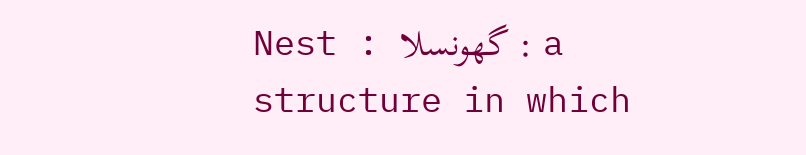Nest : گھونسلا : a structure in which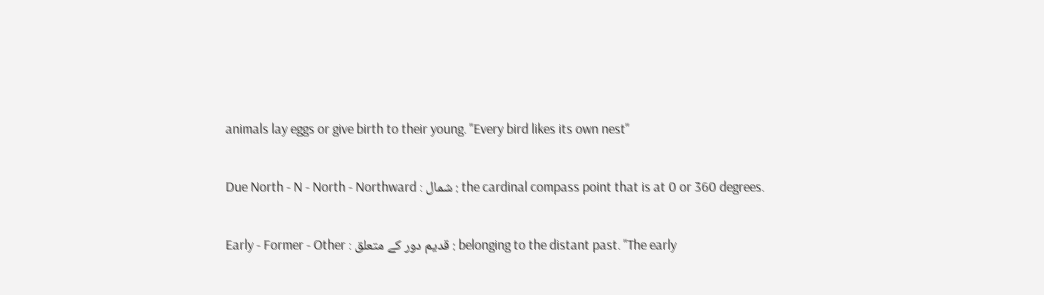animals lay eggs or give birth to their young. "Every bird likes its own nest"

Due North - N - North - Northward : شمال : the cardinal compass point that is at 0 or 360 degrees.

Early - Former - Other : قدیم دور کے متعلق : belonging to the distant past. "The early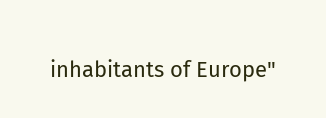inhabitants of Europe"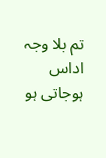تم بلا وجہ اداس ہوجاتی ہو